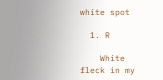white spot

  1. R

    White fleck in my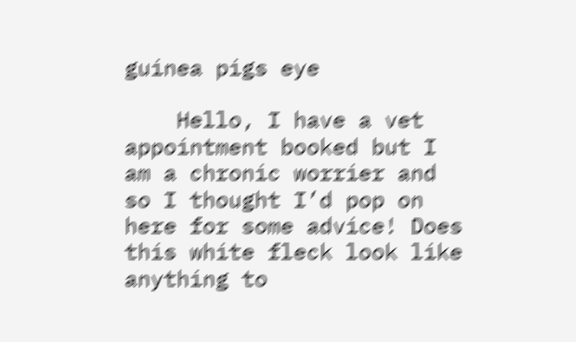guinea pigs eye

    Hello, I have a vet appointment booked but I am a chronic worrier and so I thought I’d pop on here for some advice! Does this white fleck look like anything to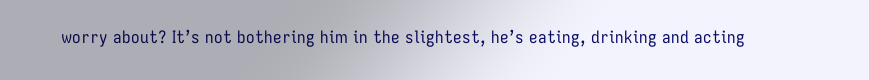worry about? It’s not bothering him in the slightest, he’s eating, drinking and acting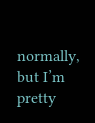normally, but I’m pretty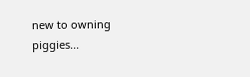new to owning piggies...